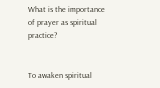What is the importance of prayer as spiritual practice?


To awaken spiritual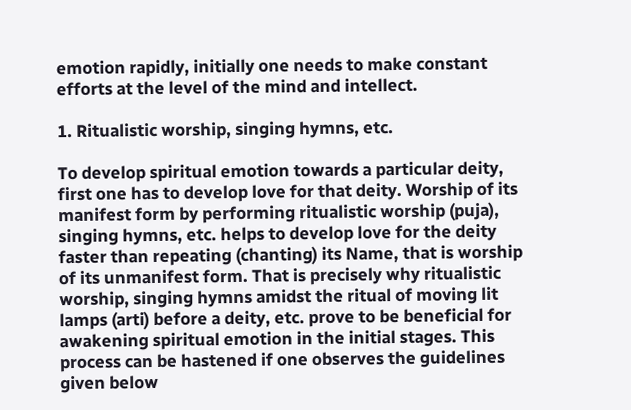emotion rapidly, initially one needs to make constant efforts at the level of the mind and intellect.

1. Ritualistic worship, singing hymns, etc.

To develop spiritual emotion towards a particular deity, first one has to develop love for that deity. Worship of its manifest form by performing ritualistic worship (puja), singing hymns, etc. helps to develop love for the deity faster than repeating (chanting) its Name, that is worship of its unmanifest form. That is precisely why ritualistic worship, singing hymns amidst the ritual of moving lit lamps (arti) before a deity, etc. prove to be beneficial for awakening spiritual emotion in the initial stages. This process can be hastened if one observes the guidelines given below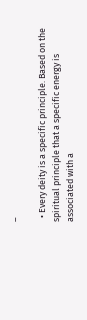–

  • Every deity is a specific principle. Based on the spiritual principle that a specific energy is associated with a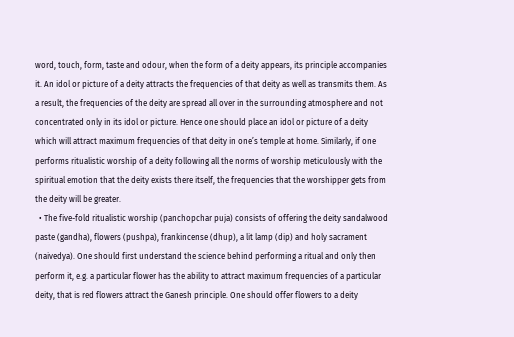word, touch, form, taste and odour, when the form of a deity appears, its principle accompanies it. An idol or picture of a deity attracts the frequencies of that deity as well as transmits them. As a result, the frequencies of the deity are spread all over in the surrounding atmosphere and not concentrated only in its idol or picture. Hence one should place an idol or picture of a deity which will attract maximum frequencies of that deity in one’s temple at home. Similarly, if one performs ritualistic worship of a deity following all the norms of worship meticulously with the spiritual emotion that the deity exists there itself, the frequencies that the worshipper gets from the deity will be greater.
  • The five-fold ritualistic worship (panchopchar puja) consists of offering the deity sandalwood paste (gandha), flowers (pushpa), frankincense (dhup), a lit lamp (dip) and holy sacrament (naivedya). One should first understand the science behind performing a ritual and only then perform it, e.g. a particular flower has the ability to attract maximum frequencies of a particular deity, that is red flowers attract the Ganesh principle. One should offer flowers to a deity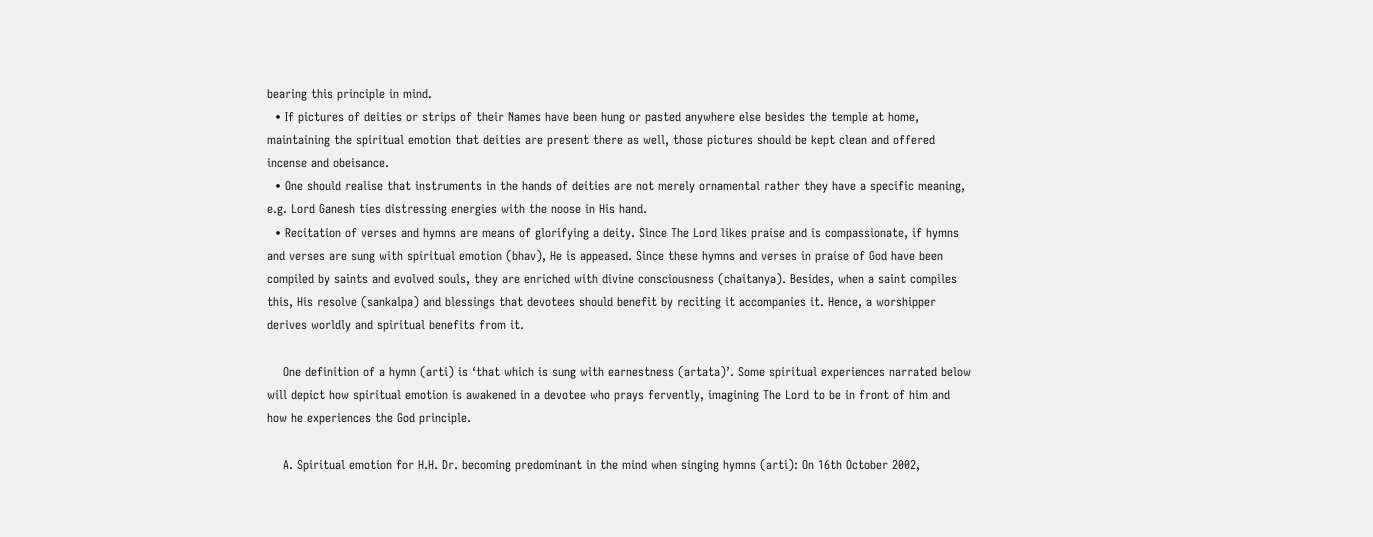bearing this principle in mind.
  • If pictures of deities or strips of their Names have been hung or pasted anywhere else besides the temple at home, maintaining the spiritual emotion that deities are present there as well, those pictures should be kept clean and offered incense and obeisance.
  • One should realise that instruments in the hands of deities are not merely ornamental rather they have a specific meaning, e.g. Lord Ganesh ties distressing energies with the noose in His hand.
  • Recitation of verses and hymns are means of glorifying a deity. Since The Lord likes praise and is compassionate, if hymns and verses are sung with spiritual emotion (bhav), He is appeased. Since these hymns and verses in praise of God have been compiled by saints and evolved souls, they are enriched with divine consciousness (chaitanya). Besides, when a saint compiles this, His resolve (sankalpa) and blessings that devotees should benefit by reciting it accompanies it. Hence, a worshipper derives worldly and spiritual benefits from it.

    One definition of a hymn (arti) is ‘that which is sung with earnestness (artata)’. Some spiritual experiences narrated below will depict how spiritual emotion is awakened in a devotee who prays fervently, imagining The Lord to be in front of him and how he experiences the God principle.

    A. Spiritual emotion for H.H. Dr. becoming predominant in the mind when singing hymns (arti): On 16th October 2002,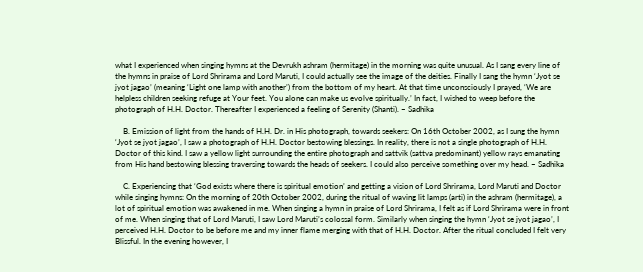what I experienced when singing hymns at the Devrukh ashram (hermitage) in the morning was quite unusual. As I sang every line of the hymns in praise of Lord Shrirama and Lord Maruti, I could actually see the image of the deities. Finally I sang the hymn ‘Jyot se jyot jagao’ (meaning ‘Light one lamp with another’) from the bottom of my heart. At that time unconsciously I prayed, ‘We are helpless children seeking refuge at Your feet. You alone can make us evolve spiritually.’ In fact, I wished to weep before the photograph of H.H. Doctor. Thereafter I experienced a feeling of Serenity (Shanti). – Sadhika

    B. Emission of light from the hands of H.H. Dr. in His photograph, towards seekers: On 16th October 2002, as I sung the hymn ‘Jyot se jyot jagao’, I saw a photograph of H.H. Doctor bestowing blessings. In reality, there is not a single photograph of H.H. Doctor of this kind. I saw a yellow light surrounding the entire photograph and sattvik (sattva predominant) yellow rays emanating from His hand bestowing blessing traversing towards the heads of seekers. I could also perceive something over my head. – Sadhika

    C. Experiencing that ‘God exists where there is spiritual emotion’ and getting a vision of Lord Shrirama, Lord Maruti and Doctor while singing hymns: On the morning of 20th October 2002, during the ritual of waving lit lamps (arti) in the ashram (hermitage), a lot of spiritual emotion was awakened in me. When singing a hymn in praise of Lord Shrirama, I felt as if Lord Shrirama were in front of me. When singing that of Lord Maruti, I saw Lord Maruti’s colossal form. Similarly when singing the hymn ‘Jyot se jyot jagao’, I perceived H.H. Doctor to be before me and my inner flame merging with that of H.H. Doctor. After the ritual concluded I felt very Blissful. In the evening however, I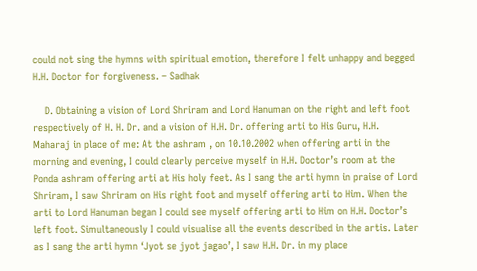could not sing the hymns with spiritual emotion, therefore I felt unhappy and begged H.H. Doctor for forgiveness. – Sadhak

    D. Obtaining a vision of Lord Shriram and Lord Hanuman on the right and left foot respectively of H. H. Dr. and a vision of H.H. Dr. offering arti to His Guru, H.H. Maharaj in place of me: At the ashram , on 10.10.2002 when offering arti in the morning and evening, I could clearly perceive myself in H.H. Doctor’s room at the Ponda ashram offering arti at His holy feet. As I sang the arti hymn in praise of Lord Shriram, I saw Shriram on His right foot and myself offering arti to Him. When the arti to Lord Hanuman began I could see myself offering arti to Him on H.H. Doctor’s left foot. Simultaneously I could visualise all the events described in the artis. Later as I sang the arti hymn ‘Jyot se jyot jagao’, I saw H.H. Dr. in my place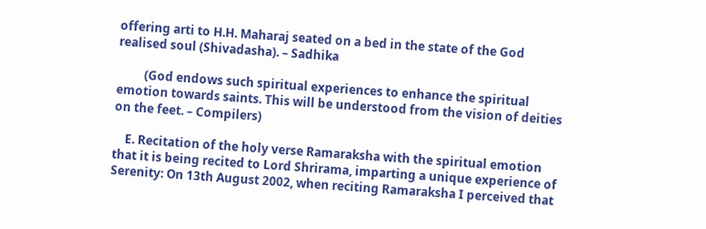offering arti to H.H. Maharaj seated on a bed in the state of the God realised soul (Shivadasha). – Sadhika

         (God endows such spiritual experiences to enhance the spiritual emotion towards saints. This will be understood from the vision of deities on the feet. – Compilers)

    E. Recitation of the holy verse Ramaraksha with the spiritual emotion that it is being recited to Lord Shrirama, imparting a unique experience of Serenity: On 13th August 2002, when reciting Ramaraksha I perceived that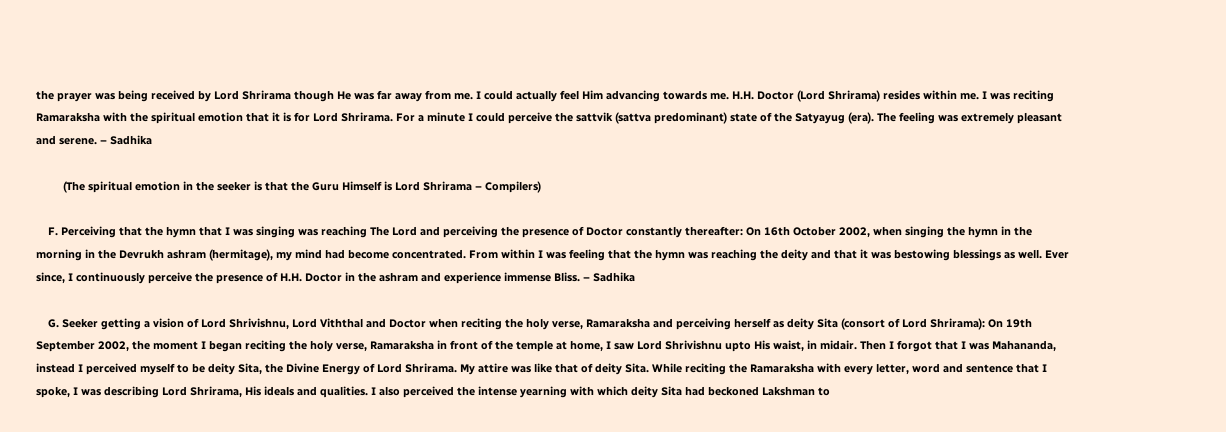the prayer was being received by Lord Shrirama though He was far away from me. I could actually feel Him advancing towards me. H.H. Doctor (Lord Shrirama) resides within me. I was reciting Ramaraksha with the spiritual emotion that it is for Lord Shrirama. For a minute I could perceive the sattvik (sattva predominant) state of the Satyayug (era). The feeling was extremely pleasant and serene. – Sadhika

         (The spiritual emotion in the seeker is that the Guru Himself is Lord Shrirama – Compilers)

    F. Perceiving that the hymn that I was singing was reaching The Lord and perceiving the presence of Doctor constantly thereafter: On 16th October 2002, when singing the hymn in the morning in the Devrukh ashram (hermitage), my mind had become concentrated. From within I was feeling that the hymn was reaching the deity and that it was bestowing blessings as well. Ever since, I continuously perceive the presence of H.H. Doctor in the ashram and experience immense Bliss. – Sadhika

    G. Seeker getting a vision of Lord Shrivishnu, Lord Viththal and Doctor when reciting the holy verse, Ramaraksha and perceiving herself as deity Sita (consort of Lord Shrirama): On 19th September 2002, the moment I began reciting the holy verse, Ramaraksha in front of the temple at home, I saw Lord Shrivishnu upto His waist, in midair. Then I forgot that I was Mahananda, instead I perceived myself to be deity Sita, the Divine Energy of Lord Shrirama. My attire was like that of deity Sita. While reciting the Ramaraksha with every letter, word and sentence that I spoke, I was describing Lord Shrirama, His ideals and qualities. I also perceived the intense yearning with which deity Sita had beckoned Lakshman to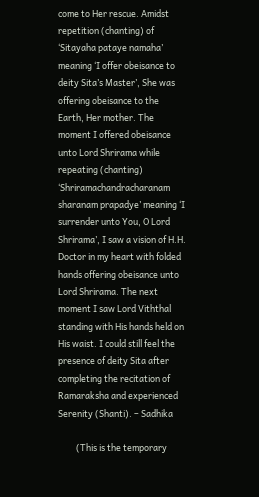come to Her rescue. Amidst repetition (chanting) of ‘Sitayaha pataye namaha’ meaning ‘I offer obeisance to deity Sita’s Master’, She was offering obeisance to the Earth, Her mother. The moment I offered obeisance unto Lord Shrirama while repeating (chanting) ‘Shriramachandracharanam sharanam prapadye’ meaning ‘I surrender unto You, O Lord Shrirama’, I saw a vision of H.H. Doctor in my heart with folded hands offering obeisance unto Lord Shrirama. The next moment I saw Lord Viththal standing with His hands held on His waist. I could still feel the presence of deity Sita after completing the recitation of Ramaraksha and experienced Serenity (Shanti). – Sadhika

         (This is the temporary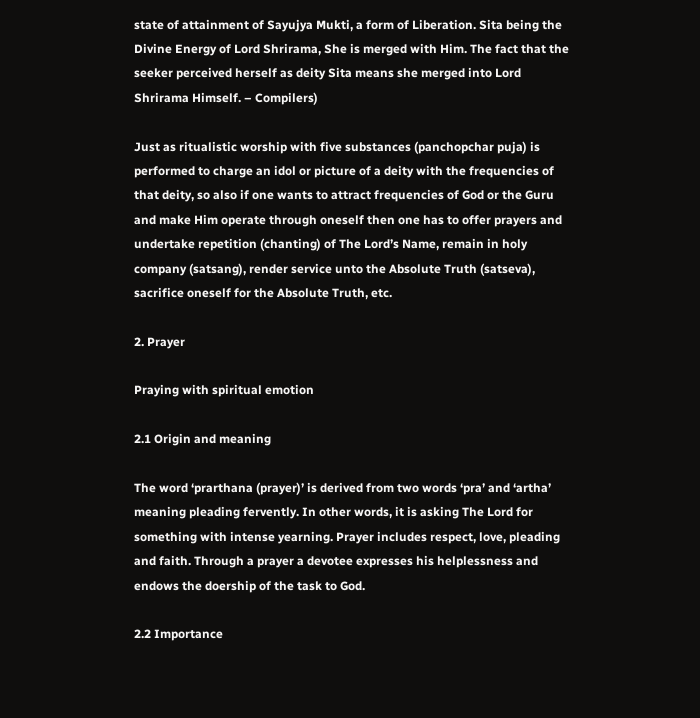state of attainment of Sayujya Mukti, a form of Liberation. Sita being the Divine Energy of Lord Shrirama, She is merged with Him. The fact that the seeker perceived herself as deity Sita means she merged into Lord Shrirama Himself. – Compilers)

Just as ritualistic worship with five substances (panchopchar puja) is performed to charge an idol or picture of a deity with the frequencies of that deity, so also if one wants to attract frequencies of God or the Guru and make Him operate through oneself then one has to offer prayers and undertake repetition (chanting) of The Lord’s Name, remain in holy company (satsang), render service unto the Absolute Truth (satseva), sacrifice oneself for the Absolute Truth, etc.

2. Prayer

Praying with spiritual emotion

2.1 Origin and meaning

The word ‘prarthana (prayer)’ is derived from two words ‘pra’ and ‘artha’ meaning pleading fervently. In other words, it is asking The Lord for something with intense yearning. Prayer includes respect, love, pleading and faith. Through a prayer a devotee expresses his helplessness and endows the doership of the task to God.

2.2 Importance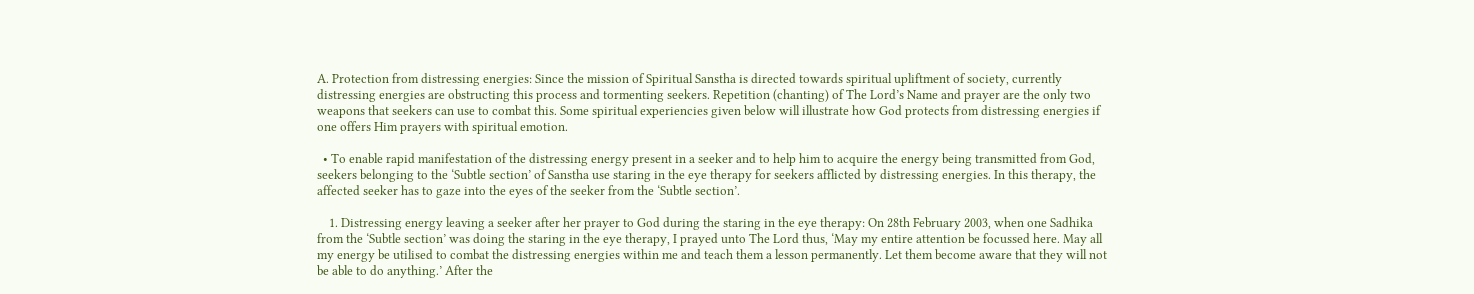A. Protection from distressing energies: Since the mission of Spiritual Sanstha is directed towards spiritual upliftment of society, currently distressing energies are obstructing this process and tormenting seekers. Repetition (chanting) of The Lord’s Name and prayer are the only two weapons that seekers can use to combat this. Some spiritual experiencies given below will illustrate how God protects from distressing energies if one offers Him prayers with spiritual emotion.

  • To enable rapid manifestation of the distressing energy present in a seeker and to help him to acquire the energy being transmitted from God, seekers belonging to the ‘Subtle section’ of Sanstha use staring in the eye therapy for seekers afflicted by distressing energies. In this therapy, the affected seeker has to gaze into the eyes of the seeker from the ‘Subtle section’.

    1. Distressing energy leaving a seeker after her prayer to God during the staring in the eye therapy: On 28th February 2003, when one Sadhika from the ‘Subtle section’ was doing the staring in the eye therapy, I prayed unto The Lord thus, ‘May my entire attention be focussed here. May all my energy be utilised to combat the distressing energies within me and teach them a lesson permanently. Let them become aware that they will not be able to do anything.’ After the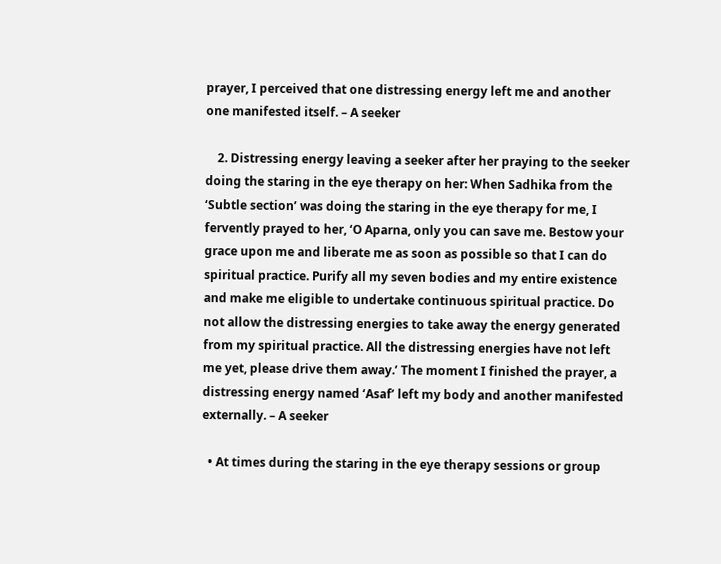prayer, I perceived that one distressing energy left me and another one manifested itself. – A seeker

    2. Distressing energy leaving a seeker after her praying to the seeker doing the staring in the eye therapy on her: When Sadhika from the ‘Subtle section’ was doing the staring in the eye therapy for me, I fervently prayed to her, ‘O Aparna, only you can save me. Bestow your grace upon me and liberate me as soon as possible so that I can do spiritual practice. Purify all my seven bodies and my entire existence and make me eligible to undertake continuous spiritual practice. Do not allow the distressing energies to take away the energy generated from my spiritual practice. All the distressing energies have not left me yet, please drive them away.’ The moment I finished the prayer, a distressing energy named ‘Asaf’ left my body and another manifested externally. – A seeker

  • At times during the staring in the eye therapy sessions or group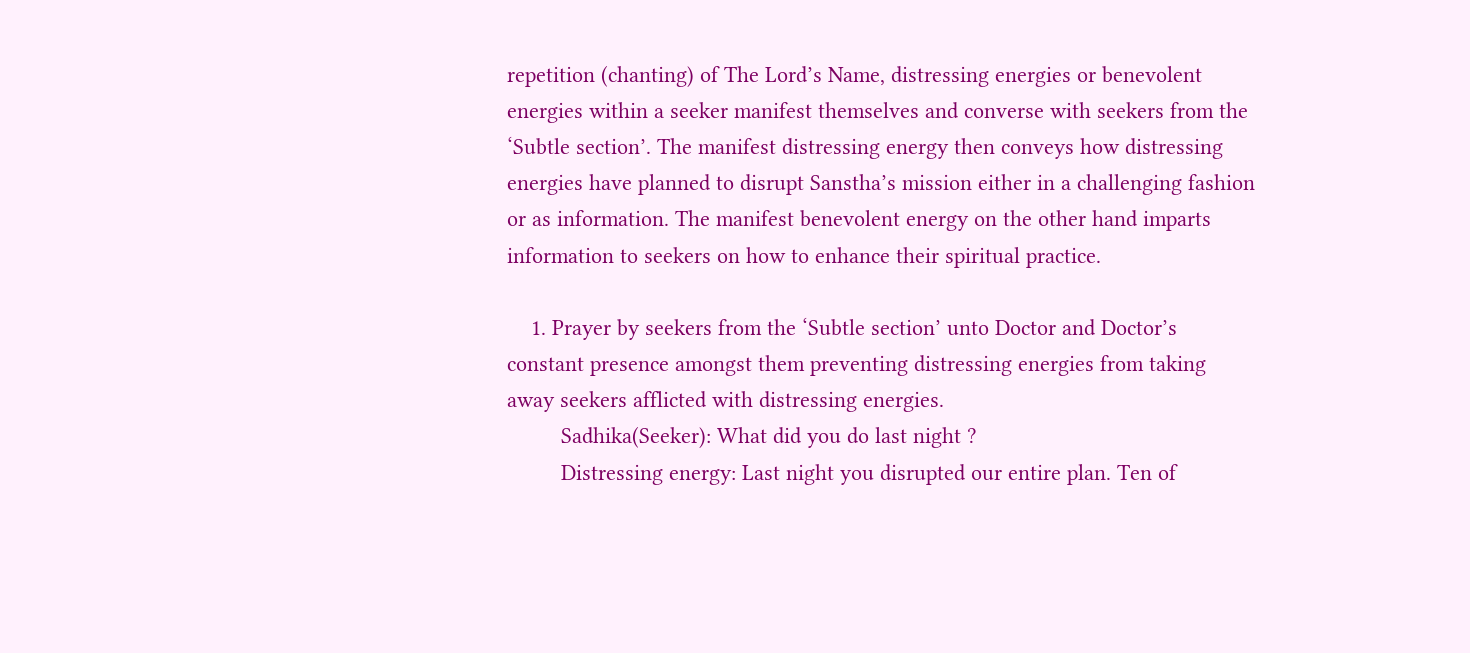repetition (chanting) of The Lord’s Name, distressing energies or benevolent energies within a seeker manifest themselves and converse with seekers from the ‘Subtle section’. The manifest distressing energy then conveys how distressing energies have planned to disrupt Sanstha’s mission either in a challenging fashion or as information. The manifest benevolent energy on the other hand imparts information to seekers on how to enhance their spiritual practice.

    1. Prayer by seekers from the ‘Subtle section’ unto Doctor and Doctor’s constant presence amongst them preventing distressing energies from taking away seekers afflicted with distressing energies.
         Sadhika(Seeker): What did you do last night ?
         Distressing energy: Last night you disrupted our entire plan. Ten of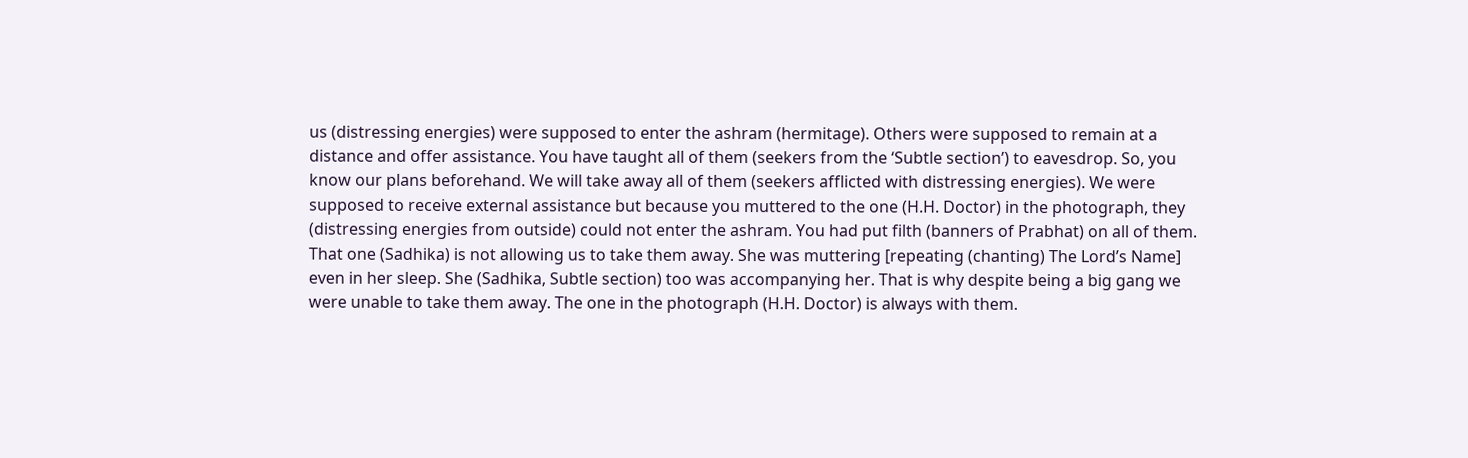us (distressing energies) were supposed to enter the ashram (hermitage). Others were supposed to remain at a distance and offer assistance. You have taught all of them (seekers from the ‘Subtle section’) to eavesdrop. So, you know our plans beforehand. We will take away all of them (seekers afflicted with distressing energies). We were supposed to receive external assistance but because you muttered to the one (H.H. Doctor) in the photograph, they (distressing energies from outside) could not enter the ashram. You had put filth (banners of Prabhat) on all of them. That one (Sadhika) is not allowing us to take them away. She was muttering [repeating (chanting) The Lord’s Name] even in her sleep. She (Sadhika, Subtle section) too was accompanying her. That is why despite being a big gang we were unable to take them away. The one in the photograph (H.H. Doctor) is always with them.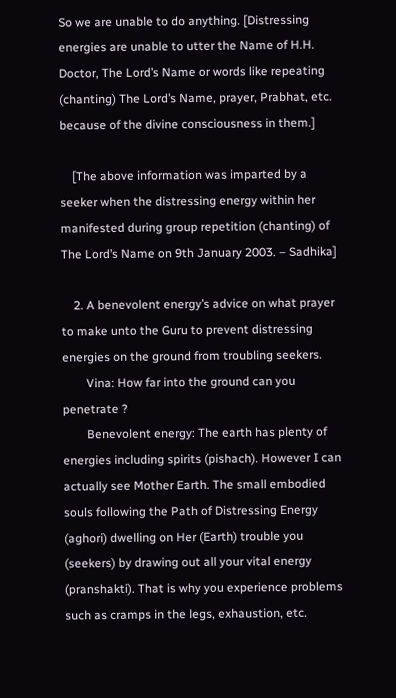So we are unable to do anything. [Distressing energies are unable to utter the Name of H.H. Doctor, The Lord’s Name or words like repeating (chanting) The Lord’s Name, prayer, Prabhat, etc. because of the divine consciousness in them.]

    [The above information was imparted by a seeker when the distressing energy within her manifested during group repetition (chanting) of The Lord’s Name on 9th January 2003. – Sadhika]

    2. A benevolent energy’s advice on what prayer to make unto the Guru to prevent distressing energies on the ground from troubling seekers.
        Vina: How far into the ground can you penetrate ?
        Benevolent energy: The earth has plenty of energies including spirits (pishach). However I can actually see Mother Earth. The small embodied souls following the Path of Distressing Energy (aghori) dwelling on Her (Earth) trouble you (seekers) by drawing out all your vital energy (pranshakti). That is why you experience problems such as cramps in the legs, exhaustion, etc.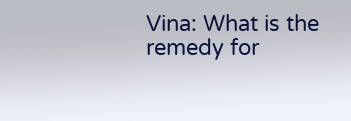Vina: What is the remedy for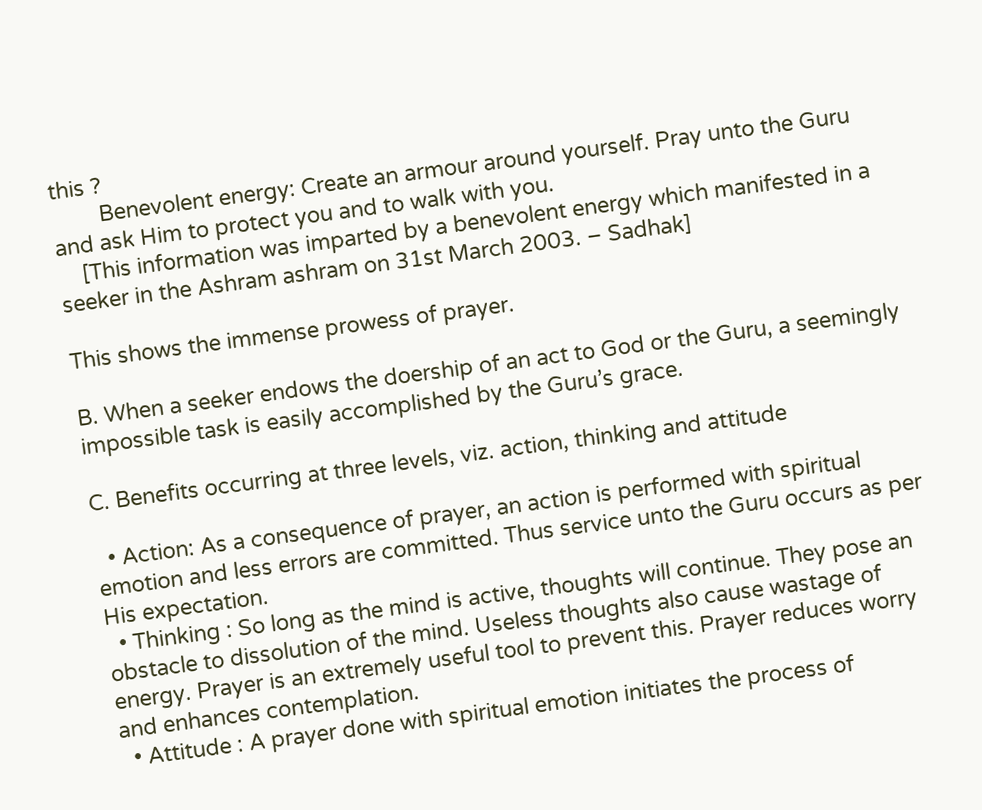this ?
        Benevolent energy: Create an armour around yourself. Pray unto the Guru and ask Him to protect you and to walk with you.
    [This information was imparted by a benevolent energy which manifested in a seeker in the Ashram ashram on 31st March 2003. – Sadhak]

This shows the immense prowess of prayer.

B. When a seeker endows the doership of an act to God or the Guru, a seemingly impossible task is easily accomplished by the Guru’s grace.

C. Benefits occurring at three levels, viz. action, thinking and attitude

  • Action: As a consequence of prayer, an action is performed with spiritual emotion and less errors are committed. Thus service unto the Guru occurs as per His expectation.
  • Thinking : So long as the mind is active, thoughts will continue. They pose an obstacle to dissolution of the mind. Useless thoughts also cause wastage of energy. Prayer is an extremely useful tool to prevent this. Prayer reduces worry and enhances contemplation.
  • Attitude : A prayer done with spiritual emotion initiates the process of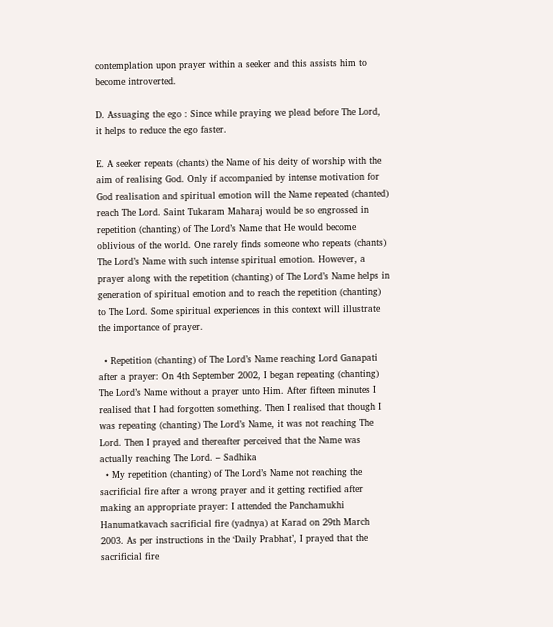contemplation upon prayer within a seeker and this assists him to become introverted.

D. Assuaging the ego : Since while praying we plead before The Lord, it helps to reduce the ego faster.

E. A seeker repeats (chants) the Name of his deity of worship with the aim of realising God. Only if accompanied by intense motivation for God realisation and spiritual emotion will the Name repeated (chanted) reach The Lord. Saint Tukaram Maharaj would be so engrossed in repetition (chanting) of The Lord’s Name that He would become oblivious of the world. One rarely finds someone who repeats (chants) The Lord’s Name with such intense spiritual emotion. However, a prayer along with the repetition (chanting) of The Lord’s Name helps in generation of spiritual emotion and to reach the repetition (chanting) to The Lord. Some spiritual experiences in this context will illustrate the importance of prayer.

  • Repetition (chanting) of The Lord’s Name reaching Lord Ganapati after a prayer: On 4th September 2002, I began repeating (chanting) The Lord’s Name without a prayer unto Him. After fifteen minutes I realised that I had forgotten something. Then I realised that though I was repeating (chanting) The Lord’s Name, it was not reaching The Lord. Then I prayed and thereafter perceived that the Name was actually reaching The Lord. – Sadhika
  • My repetition (chanting) of The Lord’s Name not reaching the sacrificial fire after a wrong prayer and it getting rectified after making an appropriate prayer: I attended the Panchamukhi Hanumatkavach sacrificial fire (yadnya) at Karad on 29th March 2003. As per instructions in the ‘Daily Prabhat’, I prayed that the sacrificial fire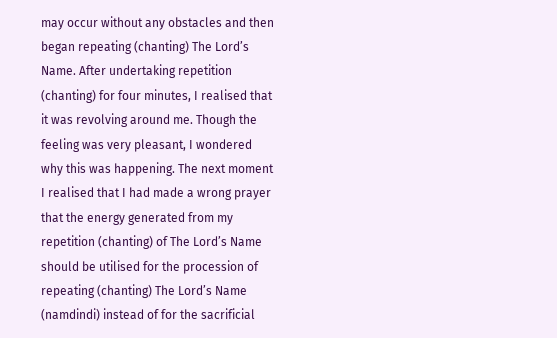may occur without any obstacles and then began repeating (chanting) The Lord’s Name. After undertaking repetition (chanting) for four minutes, I realised that it was revolving around me. Though the feeling was very pleasant, I wondered why this was happening. The next moment I realised that I had made a wrong prayer that the energy generated from my repetition (chanting) of The Lord’s Name should be utilised for the procession of repeating (chanting) The Lord’s Name (namdindi) instead of for the sacrificial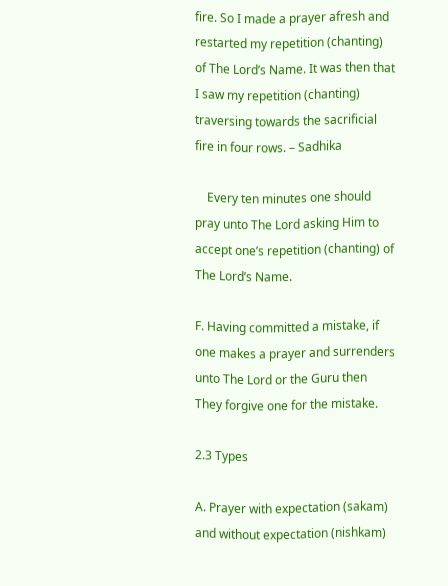fire. So I made a prayer afresh and restarted my repetition (chanting) of The Lord’s Name. It was then that I saw my repetition (chanting) traversing towards the sacrificial fire in four rows. – Sadhika

    Every ten minutes one should pray unto The Lord asking Him to accept one’s repetition (chanting) of The Lord’s Name.

F. Having committed a mistake, if one makes a prayer and surrenders unto The Lord or the Guru then They forgive one for the mistake.

2.3 Types

A. Prayer with expectation (sakam) and without expectation (nishkam)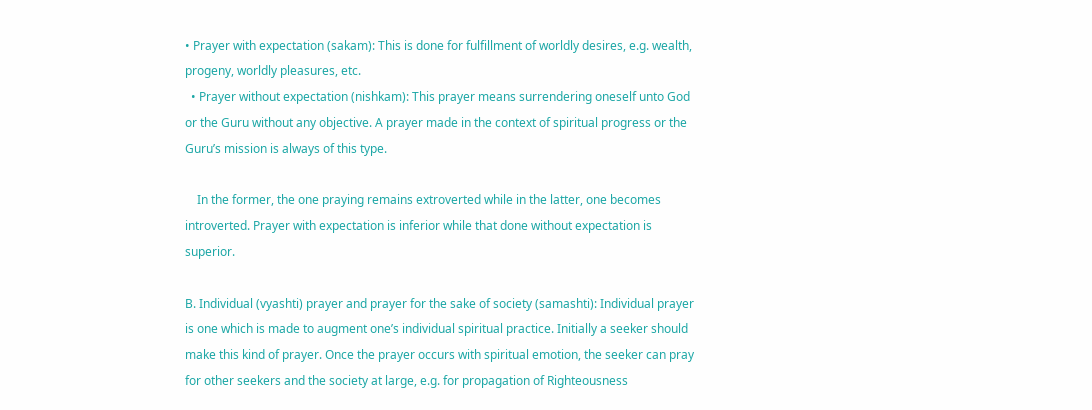• Prayer with expectation (sakam): This is done for fulfillment of worldly desires, e.g. wealth, progeny, worldly pleasures, etc.
  • Prayer without expectation (nishkam): This prayer means surrendering oneself unto God or the Guru without any objective. A prayer made in the context of spiritual progress or the Guru’s mission is always of this type.

    In the former, the one praying remains extroverted while in the latter, one becomes introverted. Prayer with expectation is inferior while that done without expectation is superior.

B. Individual (vyashti) prayer and prayer for the sake of society (samashti): Individual prayer is one which is made to augment one’s individual spiritual practice. Initially a seeker should make this kind of prayer. Once the prayer occurs with spiritual emotion, the seeker can pray for other seekers and the society at large, e.g. for propagation of Righteousness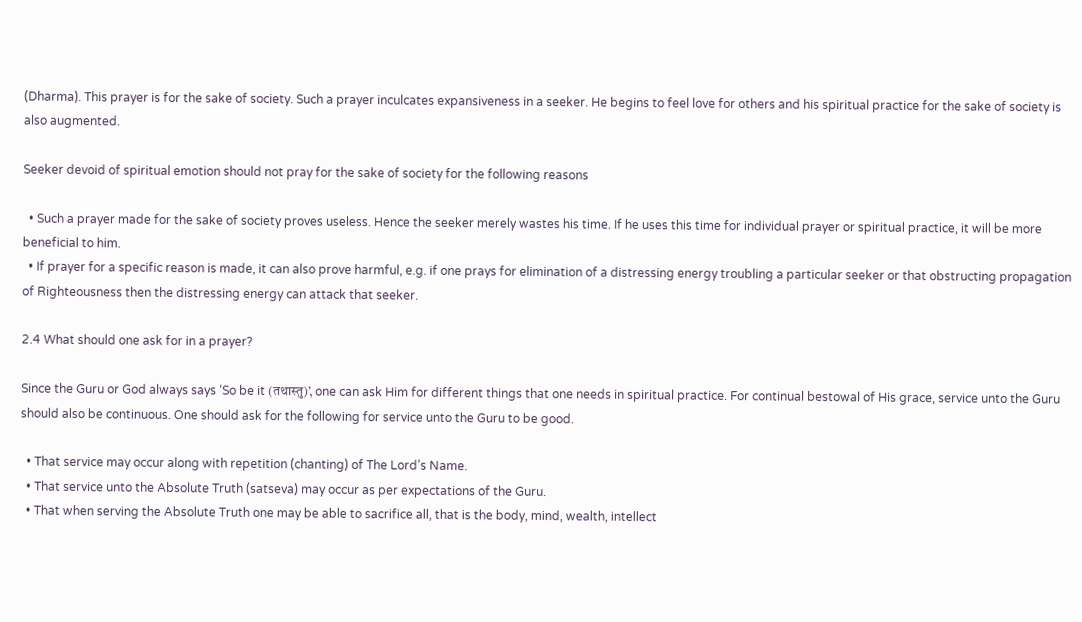(Dharma). This prayer is for the sake of society. Such a prayer inculcates expansiveness in a seeker. He begins to feel love for others and his spiritual practice for the sake of society is also augmented.

Seeker devoid of spiritual emotion should not pray for the sake of society for the following reasons

  • Such a prayer made for the sake of society proves useless. Hence the seeker merely wastes his time. If he uses this time for individual prayer or spiritual practice, it will be more beneficial to him.
  • If prayer for a specific reason is made, it can also prove harmful, e.g. if one prays for elimination of a distressing energy troubling a particular seeker or that obstructing propagation of Righteousness then the distressing energy can attack that seeker.

2.4 What should one ask for in a prayer?

Since the Guru or God always says ‘So be it (तथास्‍तु)’, one can ask Him for different things that one needs in spiritual practice. For continual bestowal of His grace, service unto the Guru should also be continuous. One should ask for the following for service unto the Guru to be good.

  • That service may occur along with repetition (chanting) of The Lord’s Name.
  • That service unto the Absolute Truth (satseva) may occur as per expectations of the Guru.
  • That when serving the Absolute Truth one may be able to sacrifice all, that is the body, mind, wealth, intellect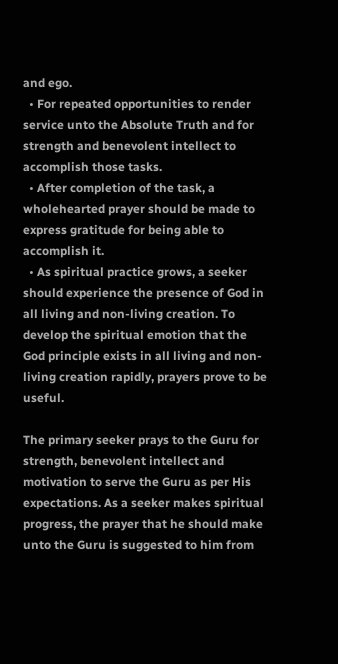and ego.
  • For repeated opportunities to render service unto the Absolute Truth and for strength and benevolent intellect to accomplish those tasks.
  • After completion of the task, a wholehearted prayer should be made to express gratitude for being able to accomplish it.
  • As spiritual practice grows, a seeker should experience the presence of God in all living and non-living creation. To develop the spiritual emotion that the God principle exists in all living and non-living creation rapidly, prayers prove to be useful.

The primary seeker prays to the Guru for strength, benevolent intellect and motivation to serve the Guru as per His expectations. As a seeker makes spiritual progress, the prayer that he should make unto the Guru is suggested to him from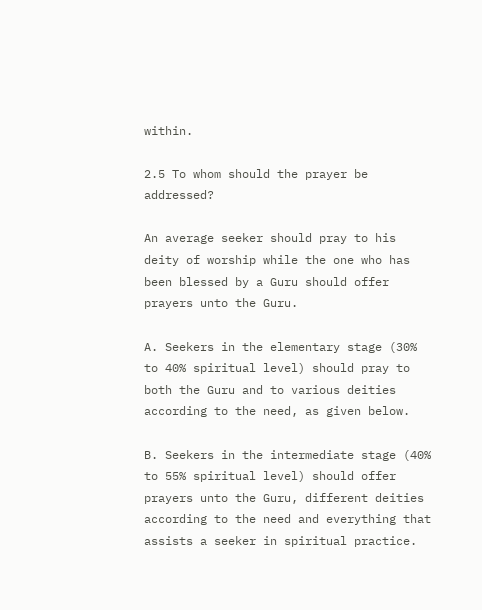within.

2.5 To whom should the prayer be addressed?

An average seeker should pray to his deity of worship while the one who has been blessed by a Guru should offer prayers unto the Guru.

A. Seekers in the elementary stage (30% to 40% spiritual level) should pray to both the Guru and to various deities according to the need, as given below.

B. Seekers in the intermediate stage (40% to 55% spiritual level) should offer prayers unto the Guru, different deities according to the need and everything that assists a seeker in spiritual practice.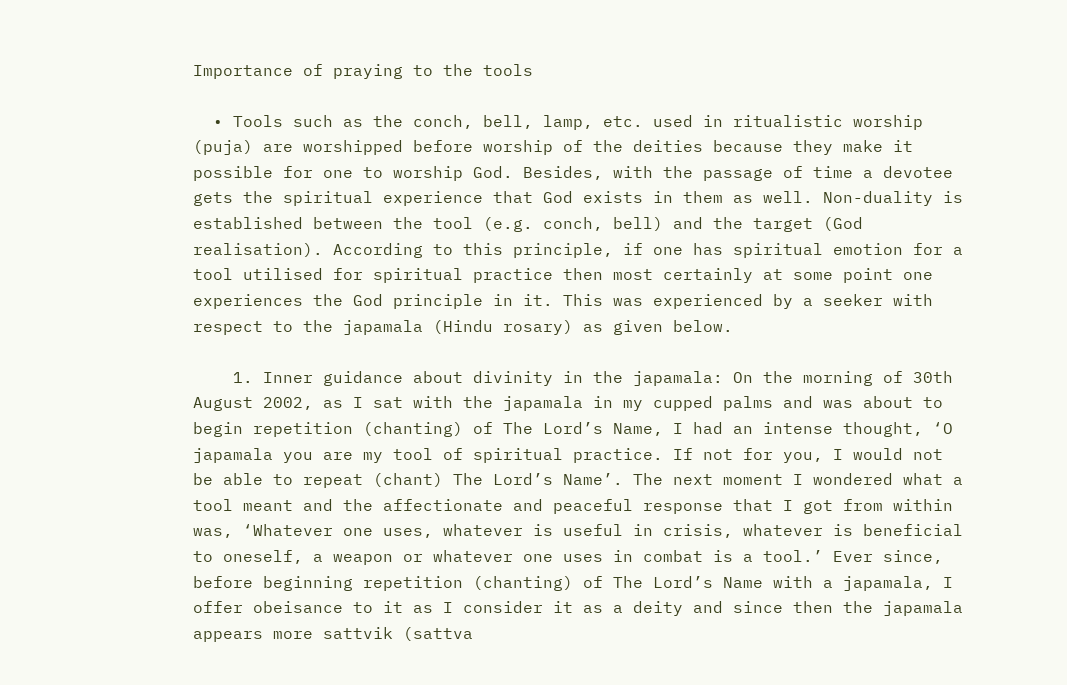Importance of praying to the tools

  • Tools such as the conch, bell, lamp, etc. used in ritualistic worship (puja) are worshipped before worship of the deities because they make it possible for one to worship God. Besides, with the passage of time a devotee gets the spiritual experience that God exists in them as well. Non-duality is established between the tool (e.g. conch, bell) and the target (God realisation). According to this principle, if one has spiritual emotion for a tool utilised for spiritual practice then most certainly at some point one experiences the God principle in it. This was experienced by a seeker with respect to the japamala (Hindu rosary) as given below.

    1. Inner guidance about divinity in the japamala: On the morning of 30th August 2002, as I sat with the japamala in my cupped palms and was about to begin repetition (chanting) of The Lord’s Name, I had an intense thought, ‘O japamala you are my tool of spiritual practice. If not for you, I would not be able to repeat (chant) The Lord’s Name’. The next moment I wondered what a tool meant and the affectionate and peaceful response that I got from within was, ‘Whatever one uses, whatever is useful in crisis, whatever is beneficial to oneself, a weapon or whatever one uses in combat is a tool.’ Ever since, before beginning repetition (chanting) of The Lord’s Name with a japamala, I offer obeisance to it as I consider it as a deity and since then the japamala appears more sattvik (sattva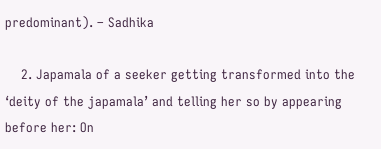predominant). – Sadhika

    2. Japamala of a seeker getting transformed into the ‘deity of the japamala’ and telling her so by appearing before her: On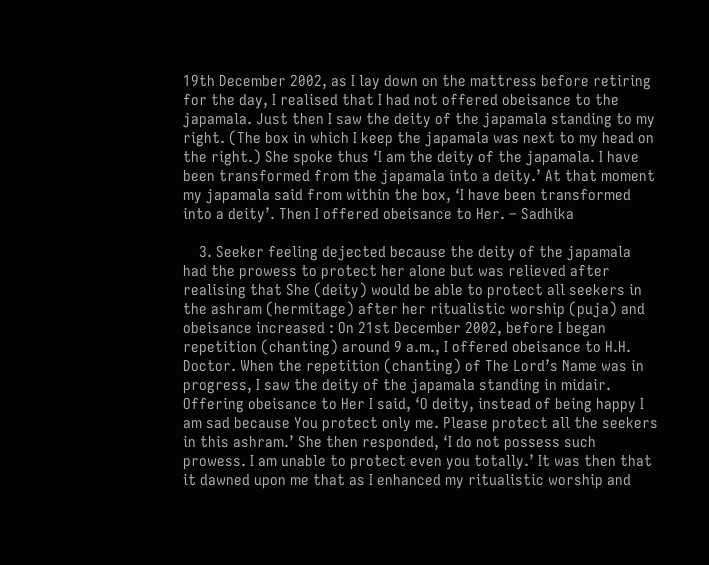19th December 2002, as I lay down on the mattress before retiring for the day, I realised that I had not offered obeisance to the japamala. Just then I saw the deity of the japamala standing to my right. (The box in which I keep the japamala was next to my head on the right.) She spoke thus ‘I am the deity of the japamala. I have been transformed from the japamala into a deity.’ At that moment my japamala said from within the box, ‘I have been transformed into a deity’. Then I offered obeisance to Her. – Sadhika

    3. Seeker feeling dejected because the deity of the japamala had the prowess to protect her alone but was relieved after realising that She (deity) would be able to protect all seekers in the ashram (hermitage) after her ritualistic worship (puja) and obeisance increased : On 21st December 2002, before I began repetition (chanting) around 9 a.m., I offered obeisance to H.H. Doctor. When the repetition (chanting) of The Lord’s Name was in progress, I saw the deity of the japamala standing in midair. Offering obeisance to Her I said, ‘O deity, instead of being happy I am sad because You protect only me. Please protect all the seekers in this ashram.’ She then responded, ‘I do not possess such prowess. I am unable to protect even you totally.’ It was then that it dawned upon me that as I enhanced my ritualistic worship and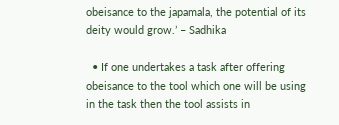obeisance to the japamala, the potential of its deity would grow.’ – Sadhika

  • If one undertakes a task after offering obeisance to the tool which one will be using in the task then the tool assists in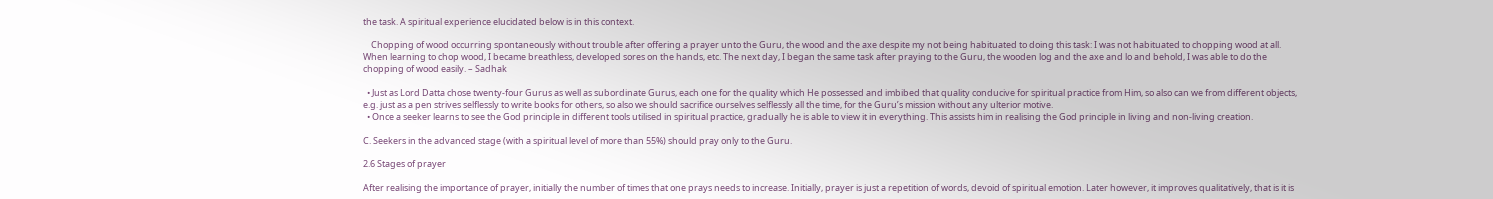the task. A spiritual experience elucidated below is in this context.

    Chopping of wood occurring spontaneously without trouble after offering a prayer unto the Guru, the wood and the axe despite my not being habituated to doing this task: I was not habituated to chopping wood at all. When learning to chop wood, I became breathless, developed sores on the hands, etc. The next day, I began the same task after praying to the Guru, the wooden log and the axe and lo and behold, I was able to do the chopping of wood easily. – Sadhak

  • Just as Lord Datta chose twenty-four Gurus as well as subordinate Gurus, each one for the quality which He possessed and imbibed that quality conducive for spiritual practice from Him, so also can we from different objects, e.g. just as a pen strives selflessly to write books for others, so also we should sacrifice ourselves selflessly all the time, for the Guru’s mission without any ulterior motive.
  • Once a seeker learns to see the God principle in different tools utilised in spiritual practice, gradually he is able to view it in everything. This assists him in realising the God principle in living and non-living creation.

C. Seekers in the advanced stage (with a spiritual level of more than 55%) should pray only to the Guru.

2.6 Stages of prayer

After realising the importance of prayer, initially the number of times that one prays needs to increase. Initially, prayer is just a repetition of words, devoid of spiritual emotion. Later however, it improves qualitatively, that is it is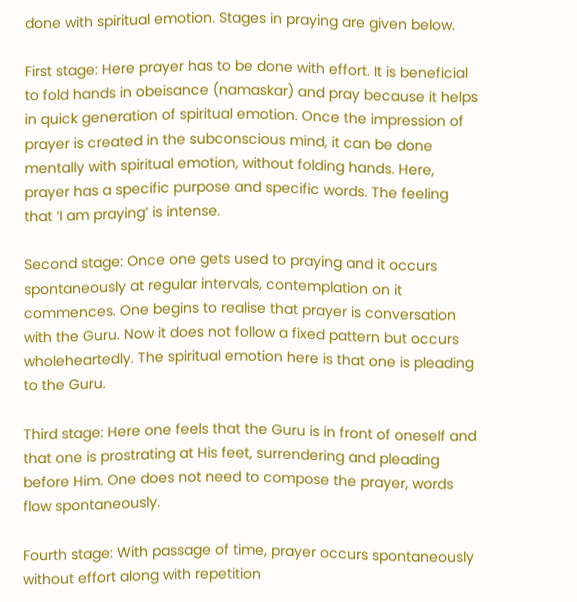done with spiritual emotion. Stages in praying are given below.

First stage: Here prayer has to be done with effort. It is beneficial to fold hands in obeisance (namaskar) and pray because it helps in quick generation of spiritual emotion. Once the impression of prayer is created in the subconscious mind, it can be done mentally with spiritual emotion, without folding hands. Here, prayer has a specific purpose and specific words. The feeling that ‘I am praying’ is intense.

Second stage: Once one gets used to praying and it occurs spontaneously at regular intervals, contemplation on it commences. One begins to realise that prayer is conversation with the Guru. Now it does not follow a fixed pattern but occurs wholeheartedly. The spiritual emotion here is that one is pleading to the Guru.

Third stage: Here one feels that the Guru is in front of oneself and that one is prostrating at His feet, surrendering and pleading before Him. One does not need to compose the prayer, words flow spontaneously.

Fourth stage: With passage of time, prayer occurs spontaneously without effort along with repetition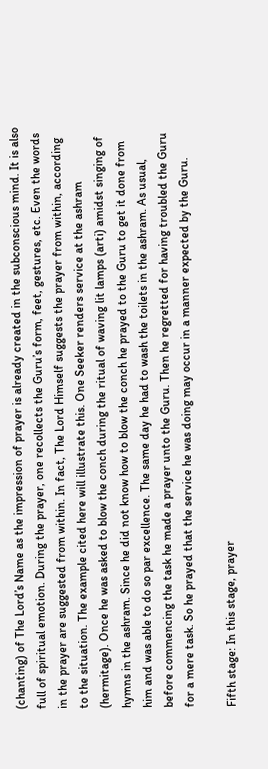(chanting) of The Lord’s Name as the impression of prayer is already created in the subconscious mind. It is also full of spiritual emotion. During the prayer, one recollects the Guru’s form, feet, gestures, etc. Even the words in the prayer are suggested from within. In fact, The Lord Himself suggests the prayer from within, according to the situation. The example cited here will illustrate this. One Seeker renders service at the ashram (hermitage). Once he was asked to blow the conch during the ritual of waving lit lamps (arti) amidst singing of hymns in the ashram. Since he did not know how to blow the conch he prayed to the Guru to get it done from him and was able to do so par excellence. The same day he had to wash the toilets in the ashram. As usual, before commencing the task he made a prayer unto the Guru. Then he regretted for having troubled the Guru for a mere task. So he prayed that the service he was doing may occur in a manner expected by the Guru.

Fifth stage: In this stage, prayer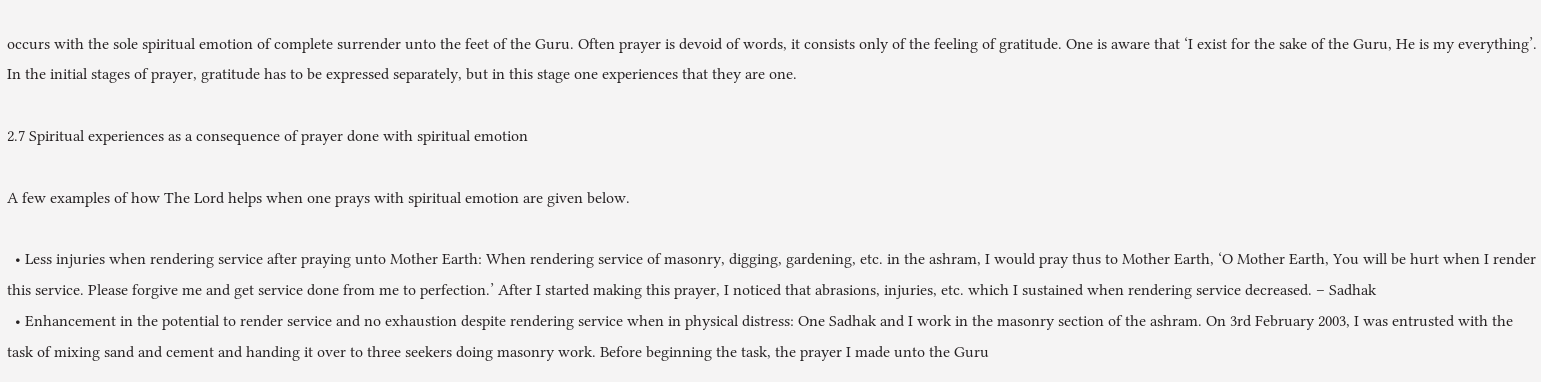occurs with the sole spiritual emotion of complete surrender unto the feet of the Guru. Often prayer is devoid of words, it consists only of the feeling of gratitude. One is aware that ‘I exist for the sake of the Guru, He is my everything’. In the initial stages of prayer, gratitude has to be expressed separately, but in this stage one experiences that they are one.

2.7 Spiritual experiences as a consequence of prayer done with spiritual emotion

A few examples of how The Lord helps when one prays with spiritual emotion are given below.

  • Less injuries when rendering service after praying unto Mother Earth: When rendering service of masonry, digging, gardening, etc. in the ashram, I would pray thus to Mother Earth, ‘O Mother Earth, You will be hurt when I render this service. Please forgive me and get service done from me to perfection.’ After I started making this prayer, I noticed that abrasions, injuries, etc. which I sustained when rendering service decreased. – Sadhak
  • Enhancement in the potential to render service and no exhaustion despite rendering service when in physical distress: One Sadhak and I work in the masonry section of the ashram. On 3rd February 2003, I was entrusted with the task of mixing sand and cement and handing it over to three seekers doing masonry work. Before beginning the task, the prayer I made unto the Guru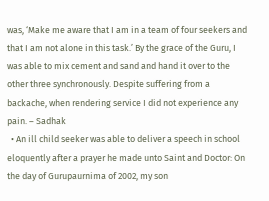was, ‘Make me aware that I am in a team of four seekers and that I am not alone in this task.’ By the grace of the Guru, I was able to mix cement and sand and hand it over to the other three synchronously. Despite suffering from a backache, when rendering service I did not experience any pain. – Sadhak
  • An ill child seeker was able to deliver a speech in school eloquently after a prayer he made unto Saint and Doctor: On the day of Gurupaurnima of 2002, my son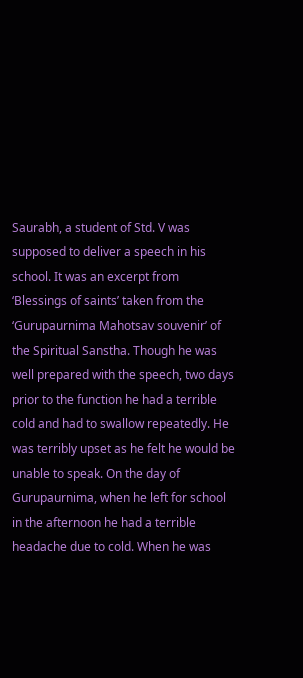Saurabh, a student of Std. V was supposed to deliver a speech in his school. It was an excerpt from ‘Blessings of saints’ taken from the ‘Gurupaurnima Mahotsav souvenir’ of the Spiritual Sanstha. Though he was well prepared with the speech, two days prior to the function he had a terrible cold and had to swallow repeatedly. He was terribly upset as he felt he would be unable to speak. On the day of Gurupaurnima, when he left for school in the afternoon he had a terrible headache due to cold. When he was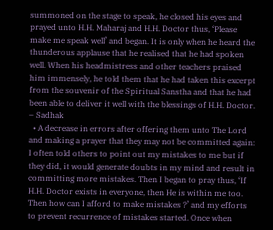summoned on the stage to speak, he closed his eyes and prayed unto H.H. Maharaj and H.H. Doctor thus, ‘Please make me speak well’ and began. It is only when he heard the thunderous applause that he realised that he had spoken well. When his headmistress and other teachers praised him immensely, he told them that he had taken this excerpt from the souvenir of the Spiritual Sanstha and that he had been able to deliver it well with the blessings of H.H. Doctor. – Sadhak
  • A decrease in errors after offering them unto The Lord and making a prayer that they may not be committed again: I often told others to point out my mistakes to me but if they did, it would generate doubts in my mind and result in committing more mistakes. Then I began to pray thus, ‘If H.H. Doctor exists in everyone, then He is within me too. Then how can I afford to make mistakes ?’ and my efforts to prevent recurrence of mistakes started. Once when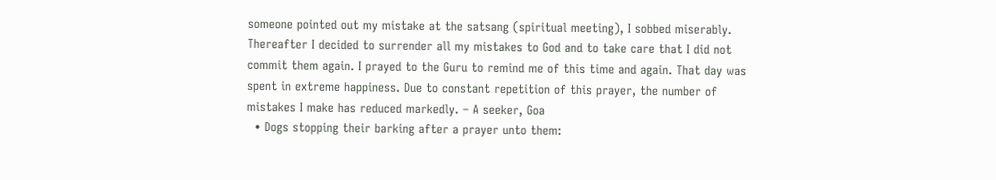someone pointed out my mistake at the satsang (spiritual meeting), I sobbed miserably. Thereafter I decided to surrender all my mistakes to God and to take care that I did not commit them again. I prayed to the Guru to remind me of this time and again. That day was spent in extreme happiness. Due to constant repetition of this prayer, the number of mistakes I make has reduced markedly. – A seeker, Goa
  • Dogs stopping their barking after a prayer unto them: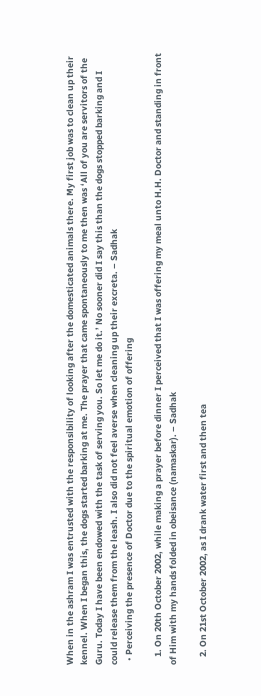When in the ashram I was entrusted with the responsibility of looking after the domesticated animals there. My first job was to clean up their kennel. When I began this, the dogs started barking at me. The prayer that came spontaneously to me then was ‘All of you are servitors of the Guru. Today I have been endowed with the task of serving you. So let me do it.’ No sooner did I say this than the dogs stopped barking and I could release them from the leash. I also did not feel averse when cleaning up their excreta. – Sadhak
  • Perceiving the presence of Doctor due to the spiritual emotion of offering

    1. On 20th October 2002, while making a prayer before dinner I perceived that I was offering my meal unto H.H. Doctor and standing in front of Him with my hands folded in obeisance (namaskar). – Sadhak

    2. On 21st October 2002, as I drank water first and then tea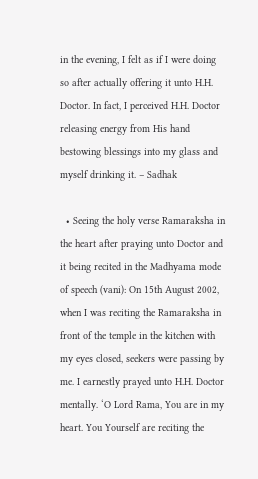in the evening, I felt as if I were doing so after actually offering it unto H.H. Doctor. In fact, I perceived H.H. Doctor releasing energy from His hand bestowing blessings into my glass and myself drinking it. – Sadhak

  • Seeing the holy verse Ramaraksha in the heart after praying unto Doctor and it being recited in the Madhyama mode of speech (vani): On 15th August 2002, when I was reciting the Ramaraksha in front of the temple in the kitchen with my eyes closed, seekers were passing by me. I earnestly prayed unto H.H. Doctor mentally. ‘O Lord Rama, You are in my heart. You Yourself are reciting the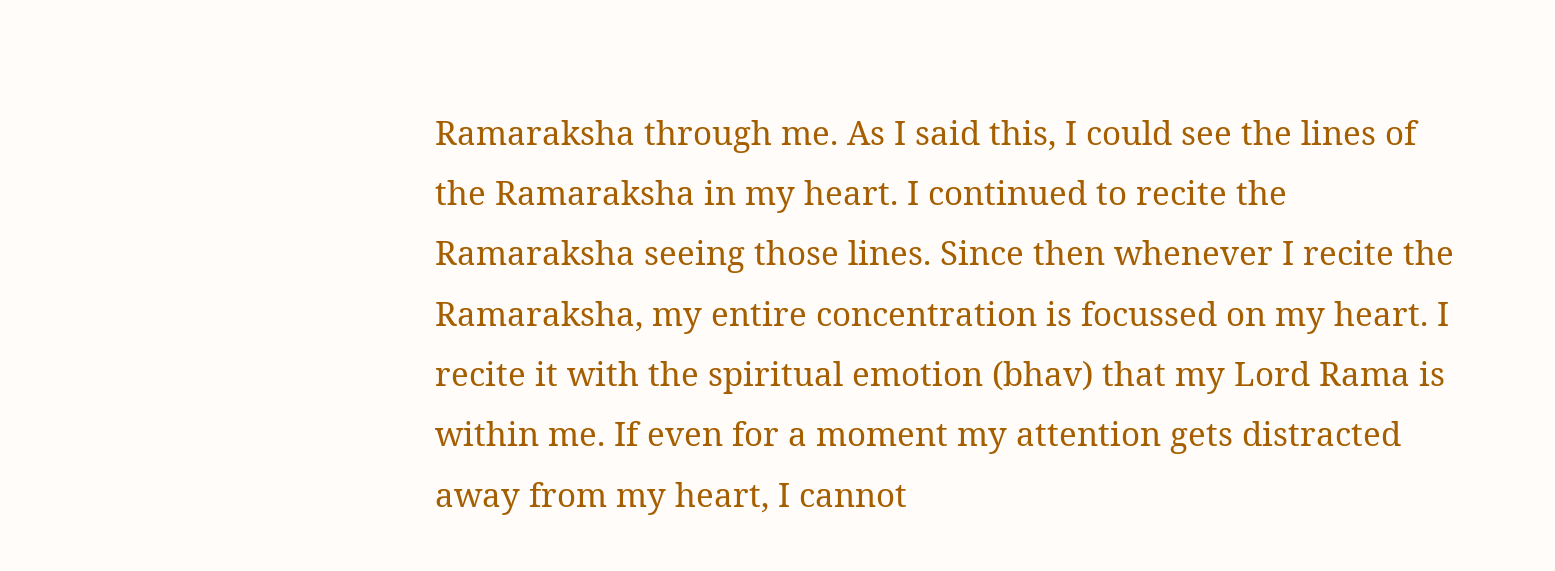Ramaraksha through me. As I said this, I could see the lines of the Ramaraksha in my heart. I continued to recite the Ramaraksha seeing those lines. Since then whenever I recite the Ramaraksha, my entire concentration is focussed on my heart. I recite it with the spiritual emotion (bhav) that my Lord Rama is within me. If even for a moment my attention gets distracted away from my heart, I cannot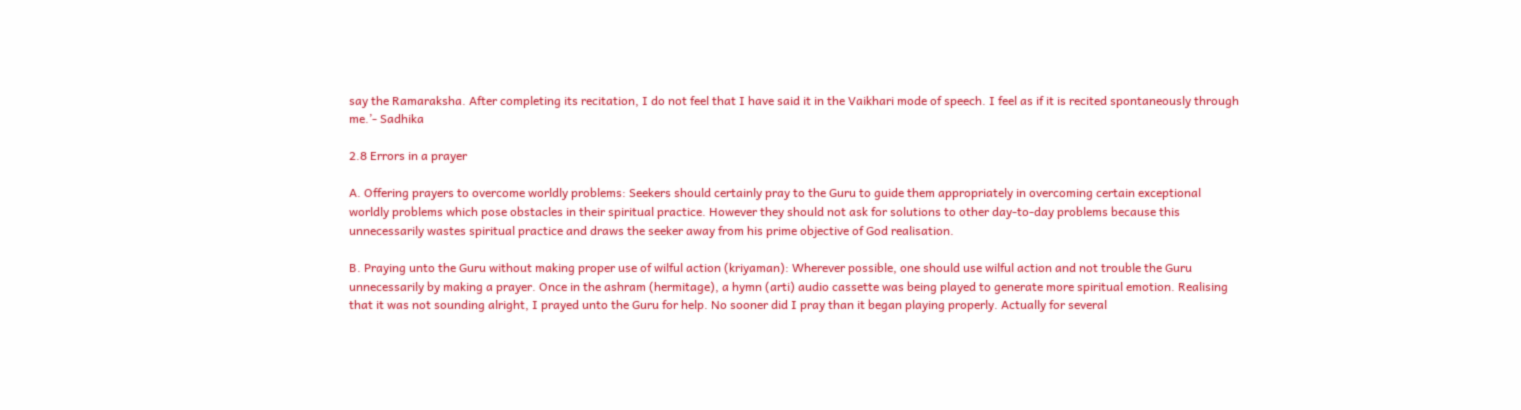say the Ramaraksha. After completing its recitation, I do not feel that I have said it in the Vaikhari mode of speech. I feel as if it is recited spontaneously through me.’- Sadhika

2.8 Errors in a prayer

A. Offering prayers to overcome worldly problems: Seekers should certainly pray to the Guru to guide them appropriately in overcoming certain exceptional worldly problems which pose obstacles in their spiritual practice. However they should not ask for solutions to other day-to-day problems because this unnecessarily wastes spiritual practice and draws the seeker away from his prime objective of God realisation.

B. Praying unto the Guru without making proper use of wilful action (kriyaman): Wherever possible, one should use wilful action and not trouble the Guru unnecessarily by making a prayer. Once in the ashram (hermitage), a hymn (arti) audio cassette was being played to generate more spiritual emotion. Realising that it was not sounding alright, I prayed unto the Guru for help. No sooner did I pray than it began playing properly. Actually for several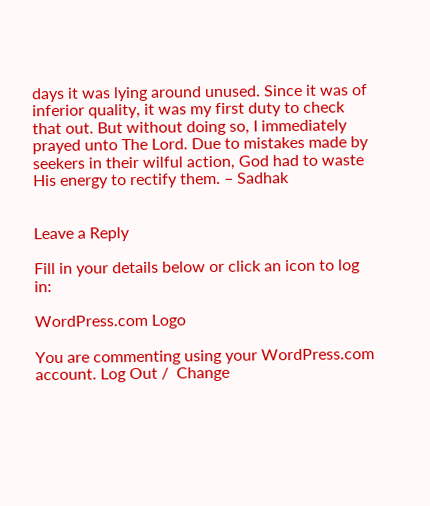days it was lying around unused. Since it was of inferior quality, it was my first duty to check that out. But without doing so, I immediately prayed unto The Lord. Due to mistakes made by seekers in their wilful action, God had to waste His energy to rectify them. – Sadhak


Leave a Reply

Fill in your details below or click an icon to log in:

WordPress.com Logo

You are commenting using your WordPress.com account. Log Out /  Change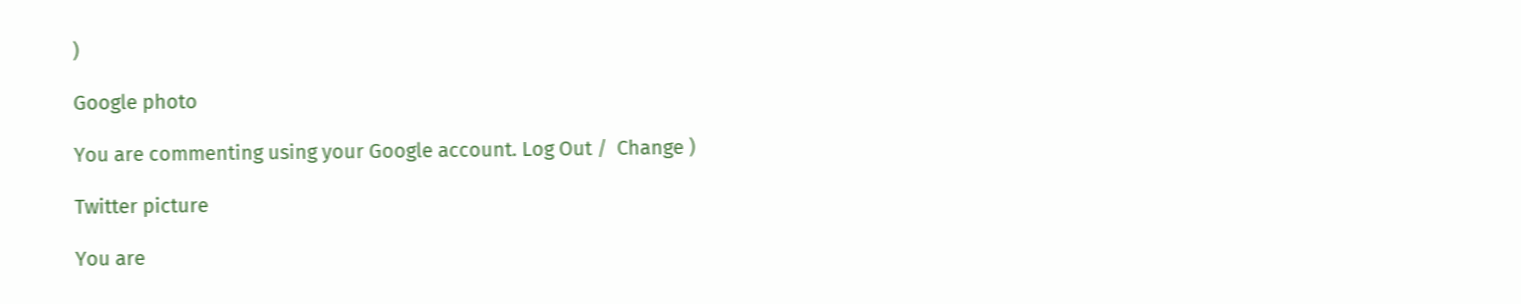)

Google photo

You are commenting using your Google account. Log Out /  Change )

Twitter picture

You are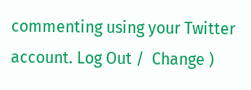commenting using your Twitter account. Log Out /  Change )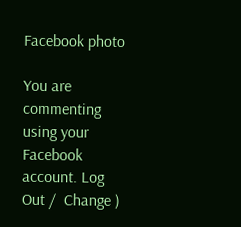Facebook photo

You are commenting using your Facebook account. Log Out /  Change )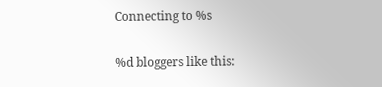Connecting to %s

%d bloggers like this: